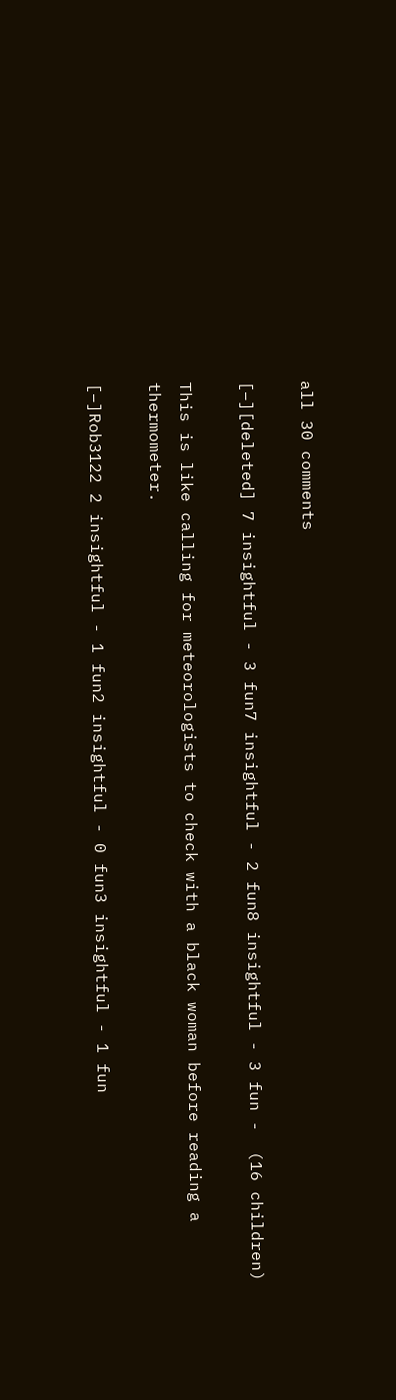all 30 comments

[–][deleted] 7 insightful - 3 fun7 insightful - 2 fun8 insightful - 3 fun -  (16 children)

This is like calling for meteorologists to check with a black woman before reading a thermometer.

[–]Rob3122 2 insightful - 1 fun2 insightful - 0 fun3 insightful - 1 fun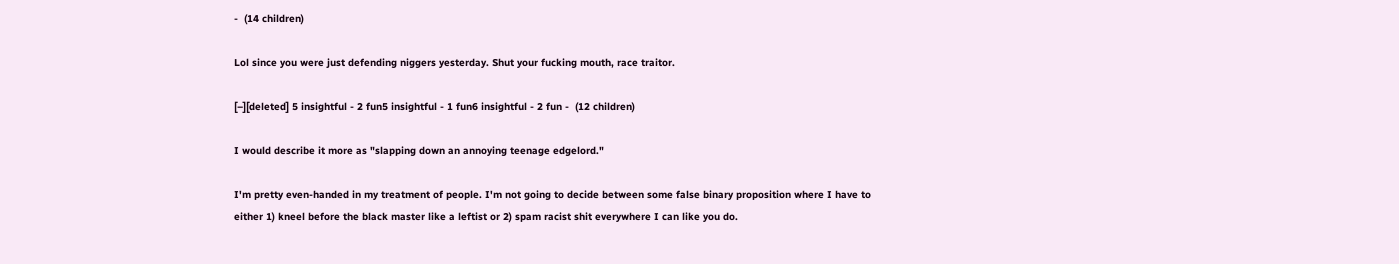-  (14 children)

Lol since you were just defending niggers yesterday. Shut your fucking mouth, race traitor.

[–][deleted] 5 insightful - 2 fun5 insightful - 1 fun6 insightful - 2 fun -  (12 children)

I would describe it more as "slapping down an annoying teenage edgelord."

I'm pretty even-handed in my treatment of people. I'm not going to decide between some false binary proposition where I have to either 1) kneel before the black master like a leftist or 2) spam racist shit everywhere I can like you do.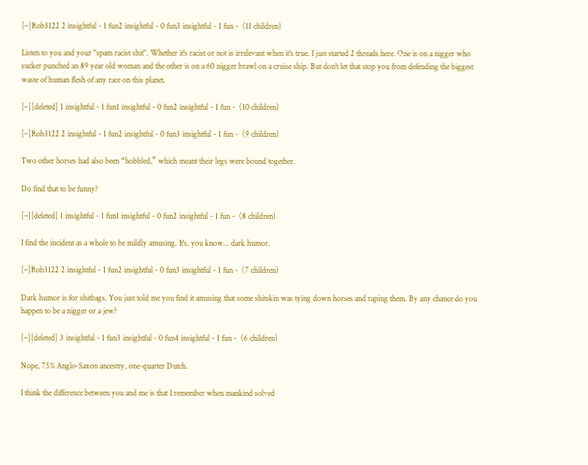[–]Rob3122 2 insightful - 1 fun2 insightful - 0 fun3 insightful - 1 fun -  (11 children)

Listen to you and your "spam racist shit". Whether it's racist or not is irrelevant when it's true. I just started 2 threads here. One is on a nigger who sucker punched an 89 year old woman and the other is on a 60 nigger brawl on a cruise ship. But don't let that stop you from defending the biggest waste of human flesh of any race on this planet.

[–][deleted] 1 insightful - 1 fun1 insightful - 0 fun2 insightful - 1 fun -  (10 children)

[–]Rob3122 2 insightful - 1 fun2 insightful - 0 fun3 insightful - 1 fun -  (9 children)

Two other horses had also been “hobbled,” which meant their legs were bound together.

Do find that to be funny?

[–][deleted] 1 insightful - 1 fun1 insightful - 0 fun2 insightful - 1 fun -  (8 children)

I find the incident as a whole to be mildly amusing. It's, you know... dark humor.

[–]Rob3122 2 insightful - 1 fun2 insightful - 0 fun3 insightful - 1 fun -  (7 children)

Dark humor is for shitbags. You just told me you find it amusing that some shitskin was tying down horses and raping them. By any chance do you happen to be a nigger or a jew?

[–][deleted] 3 insightful - 1 fun3 insightful - 0 fun4 insightful - 1 fun -  (6 children)

Nope, 75% Anglo-Saxon ancestry, one-quarter Dutch.

I think the difference between you and me is that I remember when mankind solved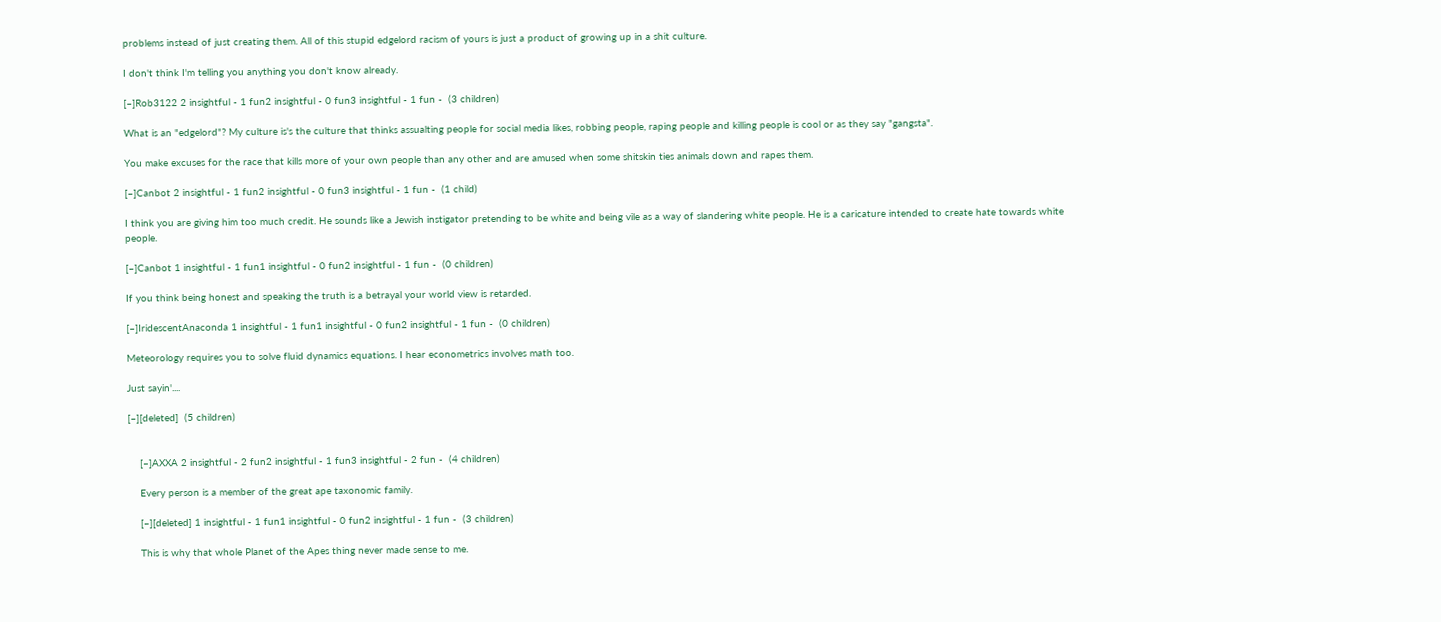problems instead of just creating them. All of this stupid edgelord racism of yours is just a product of growing up in a shit culture.

I don't think I'm telling you anything you don't know already.

[–]Rob3122 2 insightful - 1 fun2 insightful - 0 fun3 insightful - 1 fun -  (3 children)

What is an "edgelord"? My culture is's the culture that thinks assualting people for social media likes, robbing people, raping people and killing people is cool or as they say "gangsta".

You make excuses for the race that kills more of your own people than any other and are amused when some shitskin ties animals down and rapes them.

[–]Canbot 2 insightful - 1 fun2 insightful - 0 fun3 insightful - 1 fun -  (1 child)

I think you are giving him too much credit. He sounds like a Jewish instigator pretending to be white and being vile as a way of slandering white people. He is a caricature intended to create hate towards white people.

[–]Canbot 1 insightful - 1 fun1 insightful - 0 fun2 insightful - 1 fun -  (0 children)

If you think being honest and speaking the truth is a betrayal your world view is retarded.

[–]IridescentAnaconda 1 insightful - 1 fun1 insightful - 0 fun2 insightful - 1 fun -  (0 children)

Meteorology requires you to solve fluid dynamics equations. I hear econometrics involves math too.

Just sayin'....

[–][deleted]  (5 children)


    [–]AXXA 2 insightful - 2 fun2 insightful - 1 fun3 insightful - 2 fun -  (4 children)

    Every person is a member of the great ape taxonomic family.

    [–][deleted] 1 insightful - 1 fun1 insightful - 0 fun2 insightful - 1 fun -  (3 children)

    This is why that whole Planet of the Apes thing never made sense to me.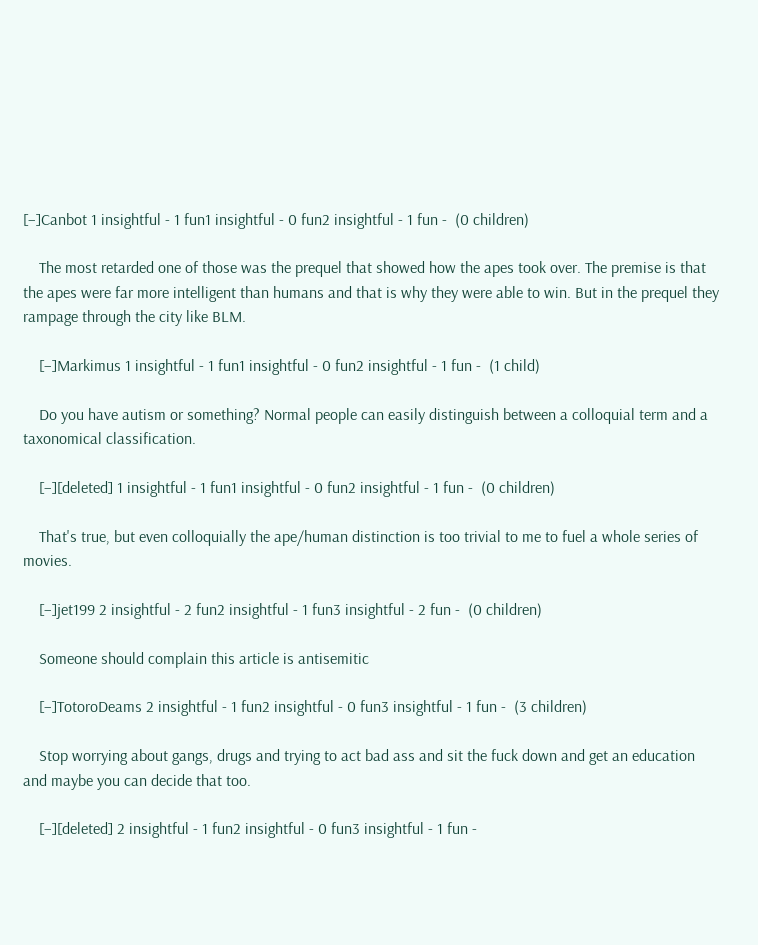[–]Canbot 1 insightful - 1 fun1 insightful - 0 fun2 insightful - 1 fun -  (0 children)

    The most retarded one of those was the prequel that showed how the apes took over. The premise is that the apes were far more intelligent than humans and that is why they were able to win. But in the prequel they rampage through the city like BLM.

    [–]Markimus 1 insightful - 1 fun1 insightful - 0 fun2 insightful - 1 fun -  (1 child)

    Do you have autism or something? Normal people can easily distinguish between a colloquial term and a taxonomical classification.

    [–][deleted] 1 insightful - 1 fun1 insightful - 0 fun2 insightful - 1 fun -  (0 children)

    That's true, but even colloquially the ape/human distinction is too trivial to me to fuel a whole series of movies.

    [–]jet199 2 insightful - 2 fun2 insightful - 1 fun3 insightful - 2 fun -  (0 children)

    Someone should complain this article is antisemitic

    [–]TotoroDeams 2 insightful - 1 fun2 insightful - 0 fun3 insightful - 1 fun -  (3 children)

    Stop worrying about gangs, drugs and trying to act bad ass and sit the fuck down and get an education and maybe you can decide that too.

    [–][deleted] 2 insightful - 1 fun2 insightful - 0 fun3 insightful - 1 fun -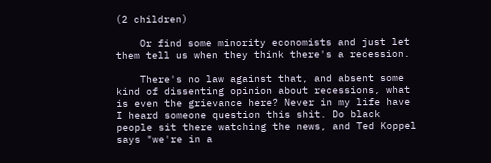(2 children)

    Or find some minority economists and just let them tell us when they think there's a recession.

    There's no law against that, and absent some kind of dissenting opinion about recessions, what is even the grievance here? Never in my life have I heard someone question this shit. Do black people sit there watching the news, and Ted Koppel says "we're in a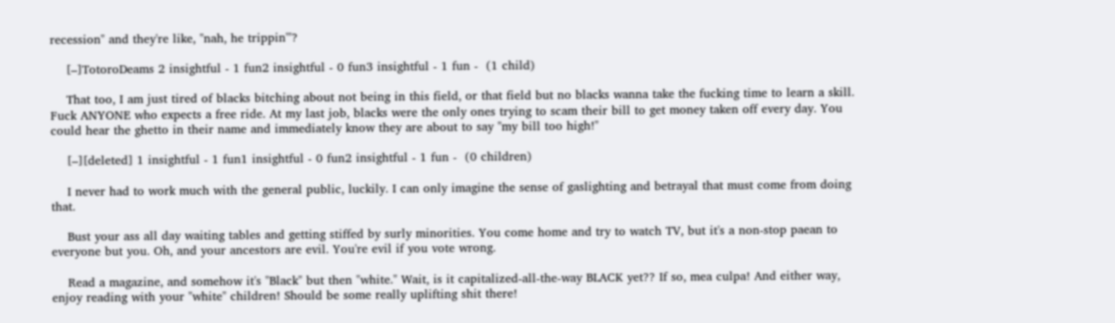recession" and they're like, "nah, he trippin'"?

    [–]TotoroDeams 2 insightful - 1 fun2 insightful - 0 fun3 insightful - 1 fun -  (1 child)

    That too, I am just tired of blacks bitching about not being in this field, or that field but no blacks wanna take the fucking time to learn a skill. Fuck ANYONE who expects a free ride. At my last job, blacks were the only ones trying to scam their bill to get money taken off every day. You could hear the ghetto in their name and immediately know they are about to say "my bill too high!"

    [–][deleted] 1 insightful - 1 fun1 insightful - 0 fun2 insightful - 1 fun -  (0 children)

    I never had to work much with the general public, luckily. I can only imagine the sense of gaslighting and betrayal that must come from doing that.

    Bust your ass all day waiting tables and getting stiffed by surly minorities. You come home and try to watch TV, but it's a non-stop paean to everyone but you. Oh, and your ancestors are evil. You're evil if you vote wrong.

    Read a magazine, and somehow it's "Black" but then "white." Wait, is it capitalized-all-the-way BLACK yet?? If so, mea culpa! And either way, enjoy reading with your "white" children! Should be some really uplifting shit there!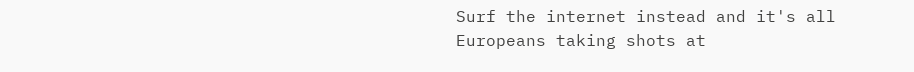Surf the internet instead and it's all Europeans taking shots at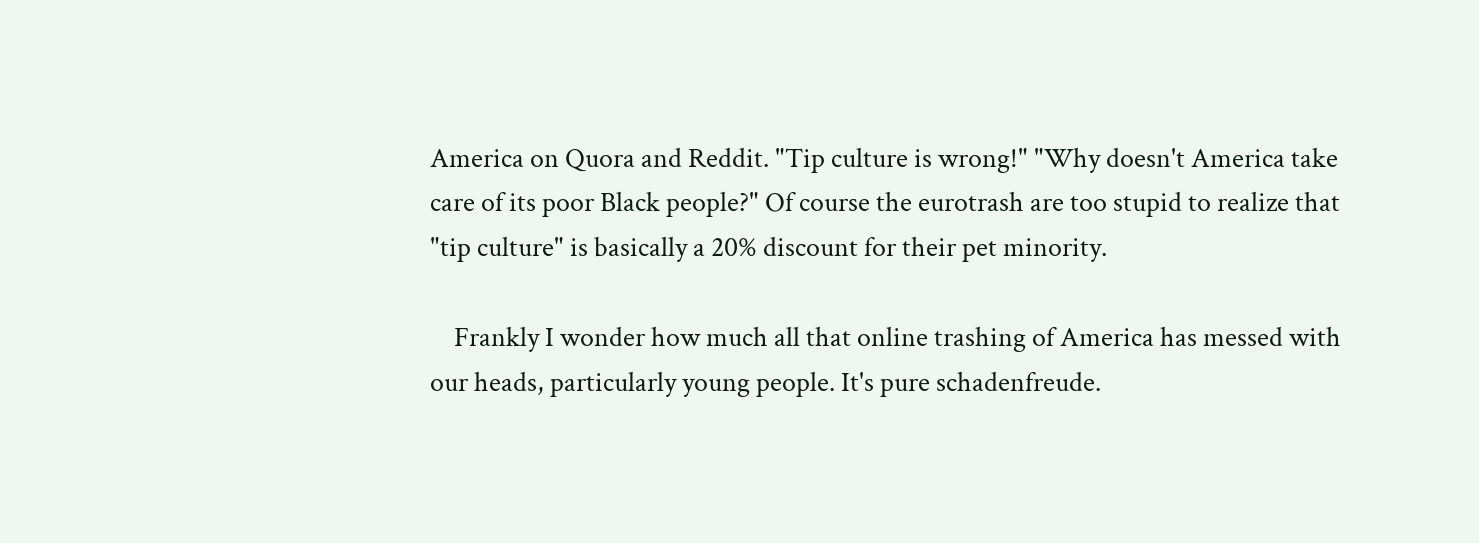America on Quora and Reddit. "Tip culture is wrong!" "Why doesn't America take care of its poor Black people?" Of course the eurotrash are too stupid to realize that "tip culture" is basically a 20% discount for their pet minority.

    Frankly I wonder how much all that online trashing of America has messed with our heads, particularly young people. It's pure schadenfreude.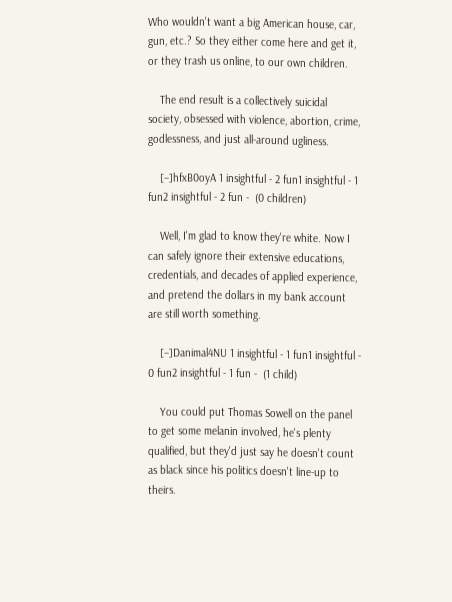Who wouldn't want a big American house, car, gun, etc.? So they either come here and get it, or they trash us online, to our own children.

    The end result is a collectively suicidal society, obsessed with violence, abortion, crime, godlessness, and just all-around ugliness.

    [–]hfxB0oyA 1 insightful - 2 fun1 insightful - 1 fun2 insightful - 2 fun -  (0 children)

    Well, I'm glad to know they're white. Now I can safely ignore their extensive educations, credentials, and decades of applied experience, and pretend the dollars in my bank account are still worth something.

    [–]Danimal4NU 1 insightful - 1 fun1 insightful - 0 fun2 insightful - 1 fun -  (1 child)

    You could put Thomas Sowell on the panel to get some melanin involved, he's plenty qualified, but they'd just say he doesn't count as black since his politics doesn't line-up to theirs.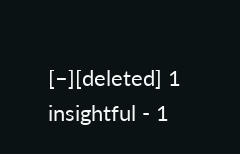[–][deleted] 1 insightful - 1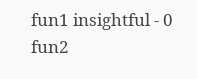fun1 insightful - 0 fun2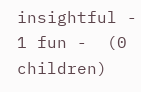insightful - 1 fun -  (0 children)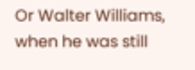Or Walter Williams, when he was still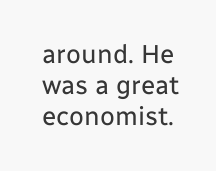around. He was a great economist.